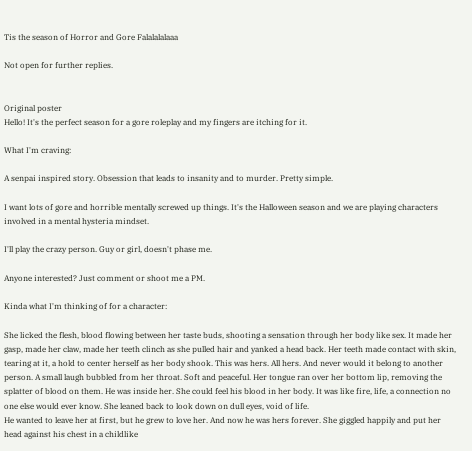Tis the season of Horror and Gore Falalalalaaa

Not open for further replies.


Original poster
Hello! It's the perfect season for a gore roleplay and my fingers are itching for it.

What I'm craving:

A senpai inspired story. Obsession that leads to insanity and to murder. Pretty simple.

I want lots of gore and horrible mentally screwed up things. It's the Halloween season and we are playing characters involved in a mental hysteria mindset.

I'll play the crazy person. Guy or girl, doesn't phase me.

Anyone interested? Just comment or shoot me a PM.

Kinda what I'm thinking of for a character:

She licked the flesh, blood flowing between her taste buds, shooting a sensation through her body like sex. It made her gasp, made her claw, made her teeth clinch as she pulled hair and yanked a head back. Her teeth made contact with skin, tearing at it, a hold to center herself as her body shook. This was hers. All hers. And never would it belong to another person. A small laugh bubbled from her throat. Soft and peaceful. Her tongue ran over her bottom lip, removing the splatter of blood on them. He was inside her. She could feel his blood in her body. It was like fire, life, a connection no one else would ever know. She leaned back to look down on dull eyes, void of life.
He wanted to leave her at first, but he grew to love her. And now he was hers forever. She giggled happily and put her head against his chest in a childlike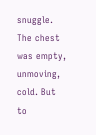snuggle. The chest was empty, unmoving, cold. But to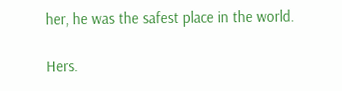her, he was the safest place in the world.

Hers.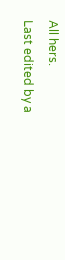All hers.
Last edited by a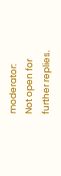moderator:
Not open for further replies.